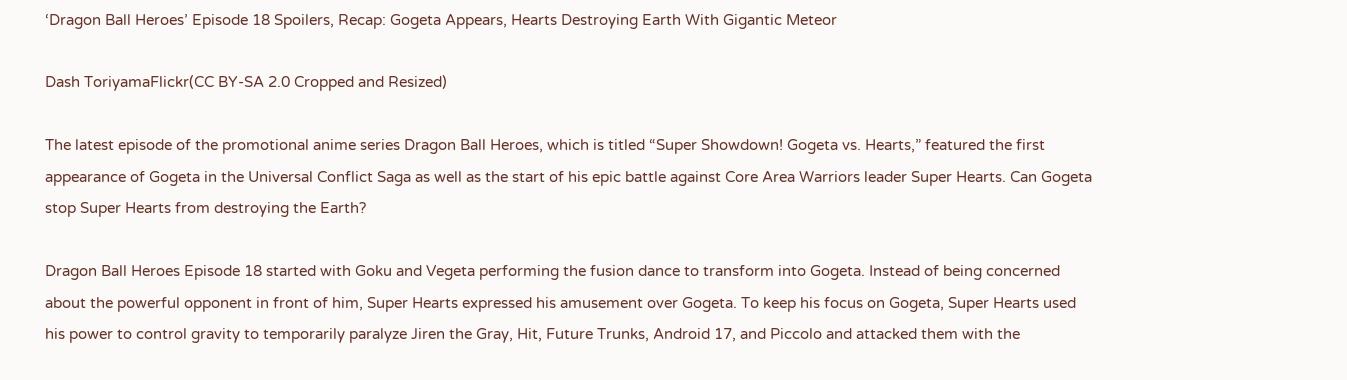‘Dragon Ball Heroes’ Episode 18 Spoilers, Recap: Gogeta Appears, Hearts Destroying Earth With Gigantic Meteor

Dash ToriyamaFlickr(CC BY-SA 2.0 Cropped and Resized)

The latest episode of the promotional anime series Dragon Ball Heroes, which is titled “Super Showdown! Gogeta vs. Hearts,” featured the first appearance of Gogeta in the Universal Conflict Saga as well as the start of his epic battle against Core Area Warriors leader Super Hearts. Can Gogeta stop Super Hearts from destroying the Earth?

Dragon Ball Heroes Episode 18 started with Goku and Vegeta performing the fusion dance to transform into Gogeta. Instead of being concerned about the powerful opponent in front of him, Super Hearts expressed his amusement over Gogeta. To keep his focus on Gogeta, Super Hearts used his power to control gravity to temporarily paralyze Jiren the Gray, Hit, Future Trunks, Android 17, and Piccolo and attacked them with the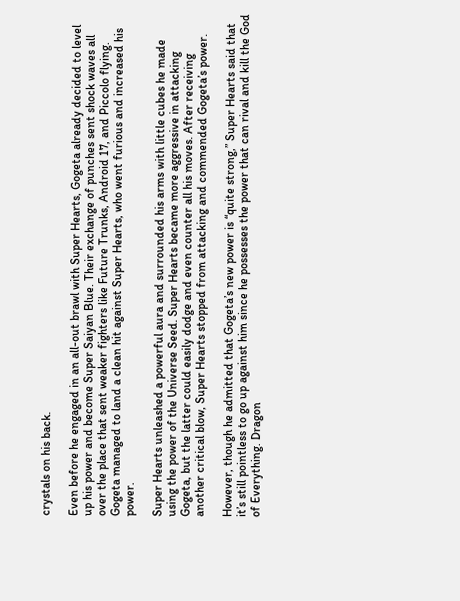crystals on his back.

Even before he engaged in an all-out brawl with Super Hearts, Gogeta already decided to level up his power and become Super Saiyan Blue. Their exchange of punches sent shock waves all over the place that sent weaker fighters like Future Trunks, Android 17, and Piccolo flying. Gogeta managed to land a clean hit against Super Hearts, who went furious and increased his power.

Super Hearts unleashed a powerful aura and surrounded his arms with little cubes he made using the power of the Universe Seed. Super Hearts became more aggressive in attacking Gogeta, but the latter could easily dodge and even counter all his moves. After receiving another critical blow, Super Hearts stopped from attacking and commended Gogeta’s power.

However, though he admitted that Gogeta’s new power is “quite strong,” Super Hearts said that it’s still pointless to go up against him since he possesses the power that can rival and kill the God of Everything. Dragon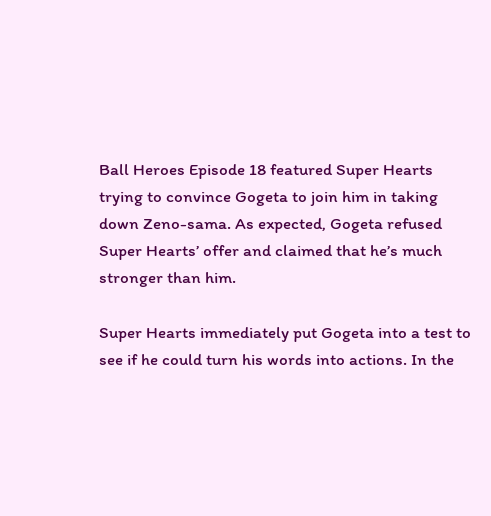Ball Heroes Episode 18 featured Super Hearts trying to convince Gogeta to join him in taking down Zeno-sama. As expected, Gogeta refused Super Hearts’ offer and claimed that he’s much stronger than him.

Super Hearts immediately put Gogeta into a test to see if he could turn his words into actions. In the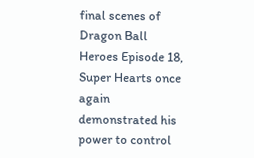final scenes of Dragon Ball Heroes Episode 18, Super Hearts once again demonstrated his power to control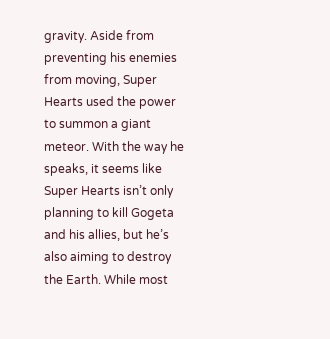gravity. Aside from preventing his enemies from moving, Super Hearts used the power to summon a giant meteor. With the way he speaks, it seems like Super Hearts isn’t only planning to kill Gogeta and his allies, but he’s also aiming to destroy the Earth. While most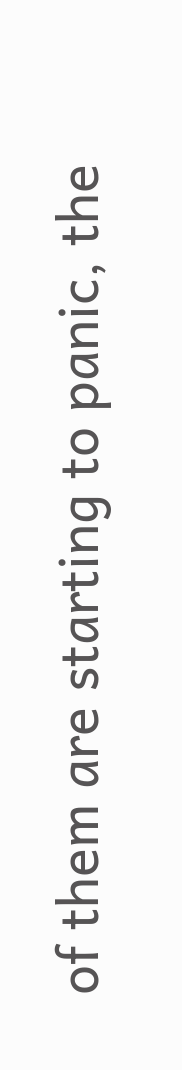of them are starting to panic, the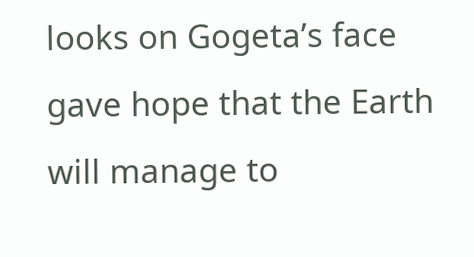looks on Gogeta’s face gave hope that the Earth will manage to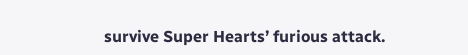survive Super Hearts’ furious attack.